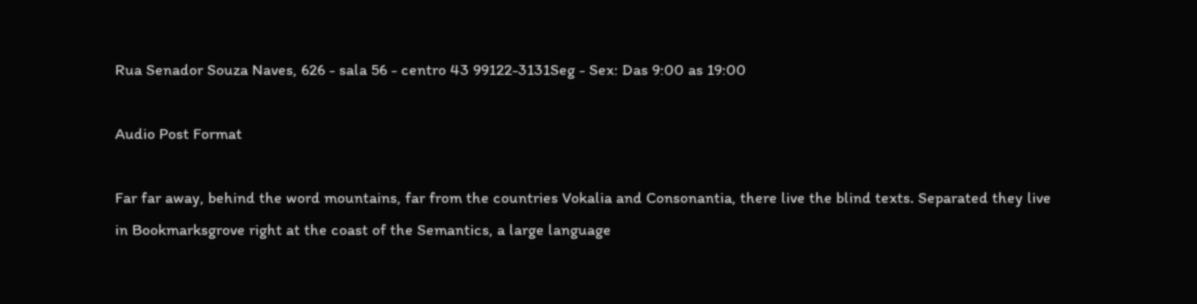Rua Senador Souza Naves, 626 - sala 56 - centro 43 99122-3131Seg - Sex: Das 9:00 as 19:00

Audio Post Format

Far far away, behind the word mountains, far from the countries Vokalia and Consonantia, there live the blind texts. Separated they live in Bookmarksgrove right at the coast of the Semantics, a large language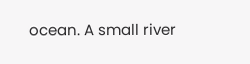ocean. A small river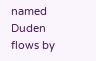named Duden flows by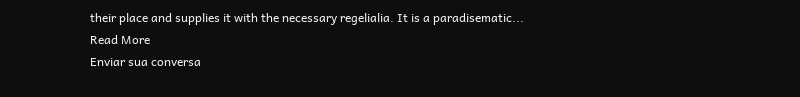their place and supplies it with the necessary regelialia. It is a paradisematic...
Read More
Enviar sua conversa